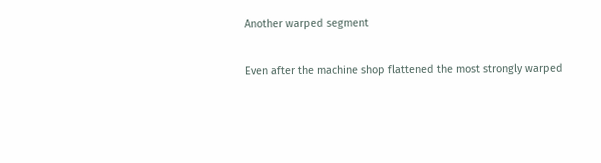Another warped segment

Even after the machine shop flattened the most strongly warped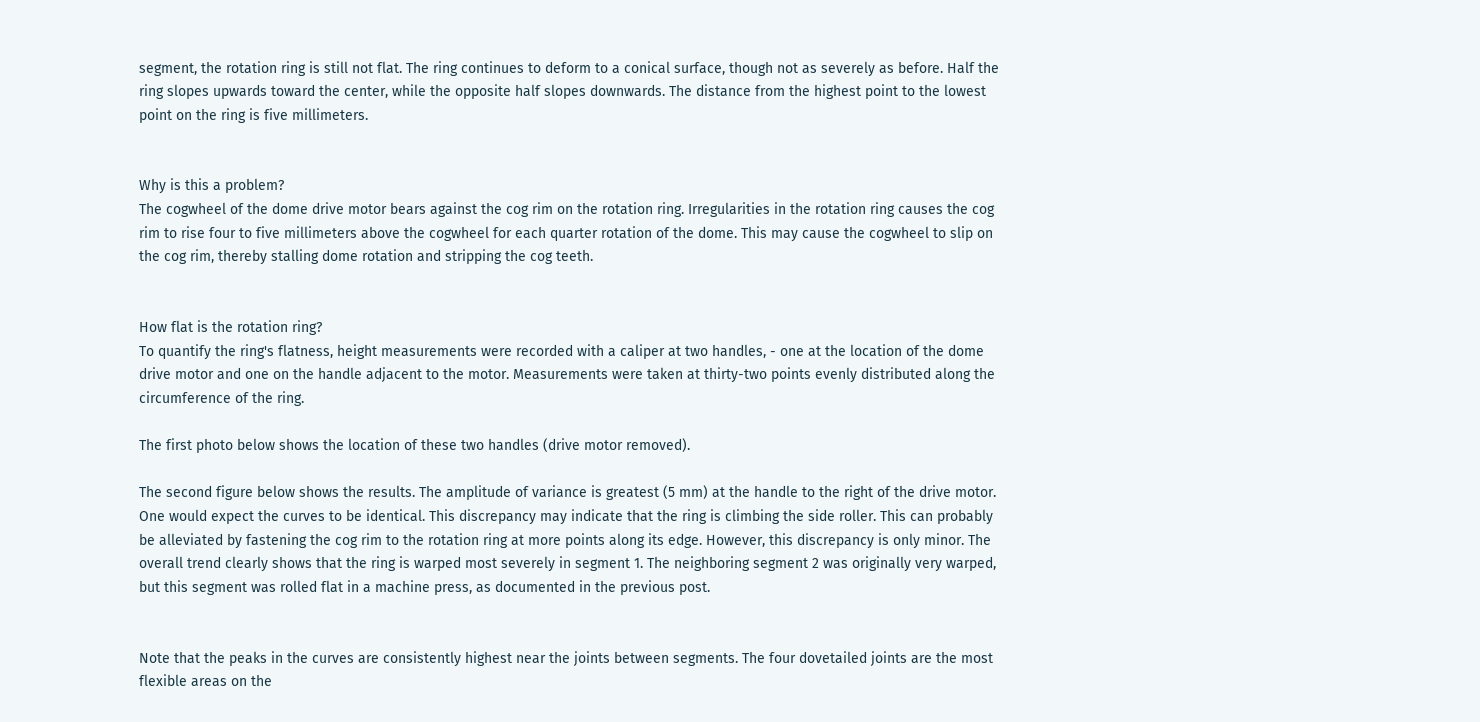segment, the rotation ring is still not flat. The ring continues to deform to a conical surface, though not as severely as before. Half the ring slopes upwards toward the center, while the opposite half slopes downwards. The distance from the highest point to the lowest point on the ring is five millimeters.


Why is this a problem?
The cogwheel of the dome drive motor bears against the cog rim on the rotation ring. Irregularities in the rotation ring causes the cog rim to rise four to five millimeters above the cogwheel for each quarter rotation of the dome. This may cause the cogwheel to slip on the cog rim, thereby stalling dome rotation and stripping the cog teeth.


How flat is the rotation ring?
To quantify the ring's flatness, height measurements were recorded with a caliper at two handles, - one at the location of the dome drive motor and one on the handle adjacent to the motor. Measurements were taken at thirty-two points evenly distributed along the circumference of the ring.

The first photo below shows the location of these two handles (drive motor removed).

The second figure below shows the results. The amplitude of variance is greatest (5 mm) at the handle to the right of the drive motor. One would expect the curves to be identical. This discrepancy may indicate that the ring is climbing the side roller. This can probably be alleviated by fastening the cog rim to the rotation ring at more points along its edge. However, this discrepancy is only minor. The overall trend clearly shows that the ring is warped most severely in segment 1. The neighboring segment 2 was originally very warped, but this segment was rolled flat in a machine press, as documented in the previous post.


Note that the peaks in the curves are consistently highest near the joints between segments. The four dovetailed joints are the most flexible areas on the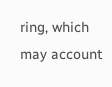ring, which may account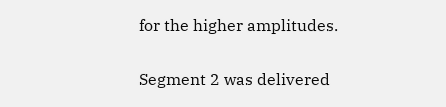for the higher amplitudes.

Segment 2 was delivered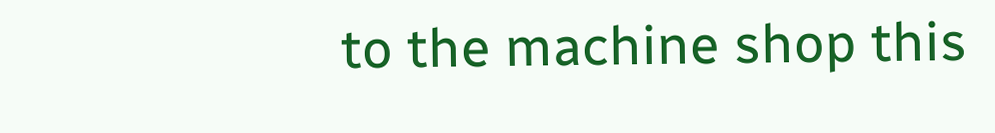to the machine shop this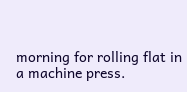morning for rolling flat in a machine press.